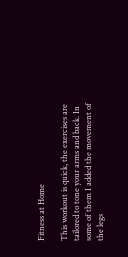Fitness at Home

This workout is quick, the exercises are tailored to tone your arms and back. In some of them I added the movement of the legs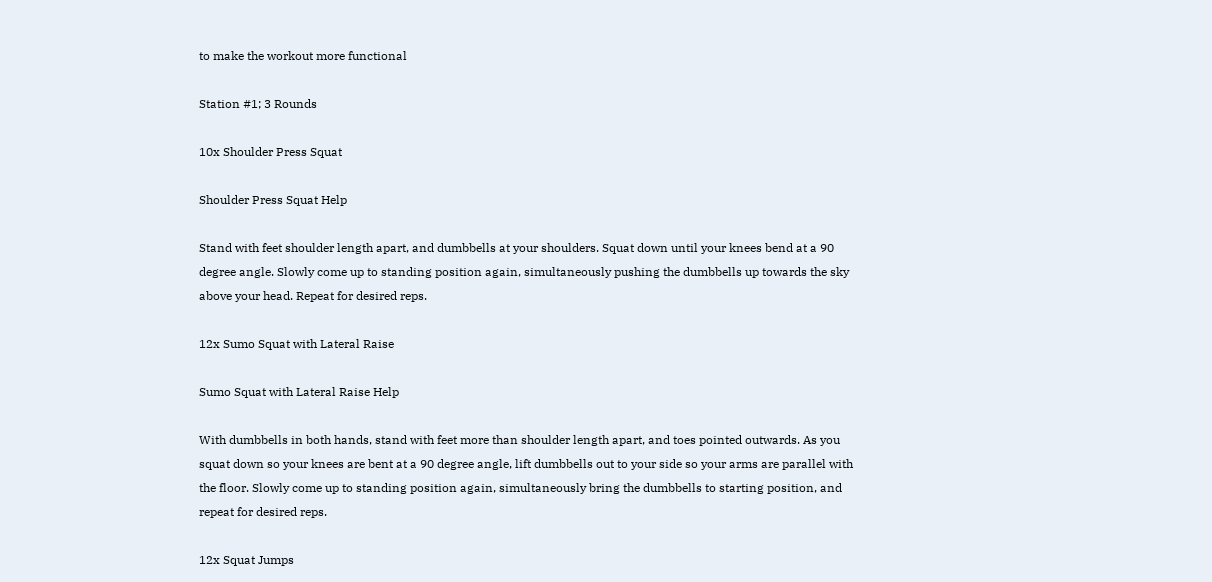to make the workout more functional

Station #1; 3 Rounds

10x Shoulder Press Squat

Shoulder Press Squat Help

Stand with feet shoulder length apart, and dumbbells at your shoulders. Squat down until your knees bend at a 90 degree angle. Slowly come up to standing position again, simultaneously pushing the dumbbells up towards the sky above your head. Repeat for desired reps.

12x Sumo Squat with Lateral Raise

Sumo Squat with Lateral Raise Help

With dumbbells in both hands, stand with feet more than shoulder length apart, and toes pointed outwards. As you squat down so your knees are bent at a 90 degree angle, lift dumbbells out to your side so your arms are parallel with the floor. Slowly come up to standing position again, simultaneously bring the dumbbells to starting position, and repeat for desired reps.

12x Squat Jumps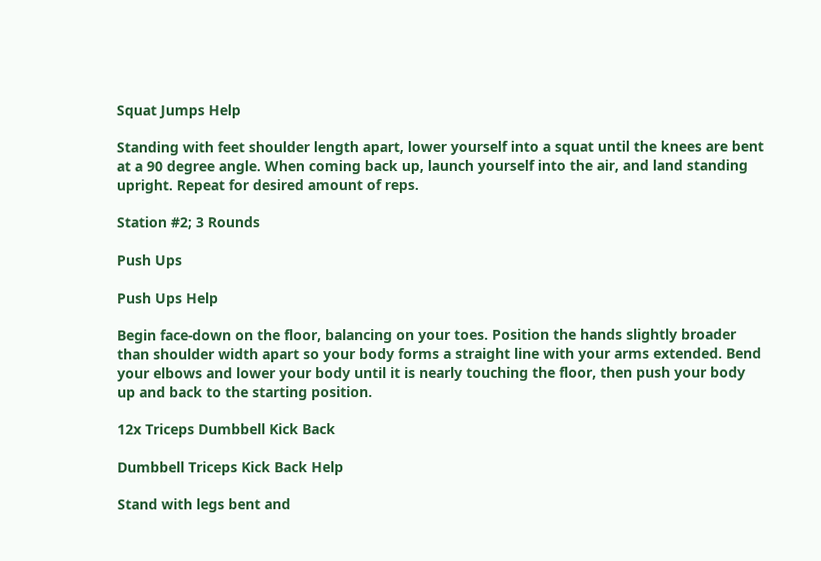Squat Jumps Help

Standing with feet shoulder length apart, lower yourself into a squat until the knees are bent at a 90 degree angle. When coming back up, launch yourself into the air, and land standing upright. Repeat for desired amount of reps.

Station #2; 3 Rounds

Push Ups

Push Ups Help

Begin face-down on the floor, balancing on your toes. Position the hands slightly broader than shoulder width apart so your body forms a straight line with your arms extended. Bend your elbows and lower your body until it is nearly touching the floor, then push your body up and back to the starting position.

12x Triceps Dumbbell Kick Back

Dumbbell Triceps Kick Back Help

Stand with legs bent and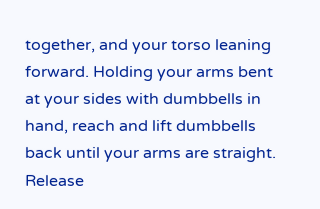together, and your torso leaning forward. Holding your arms bent at your sides with dumbbells in hand, reach and lift dumbbells back until your arms are straight. Release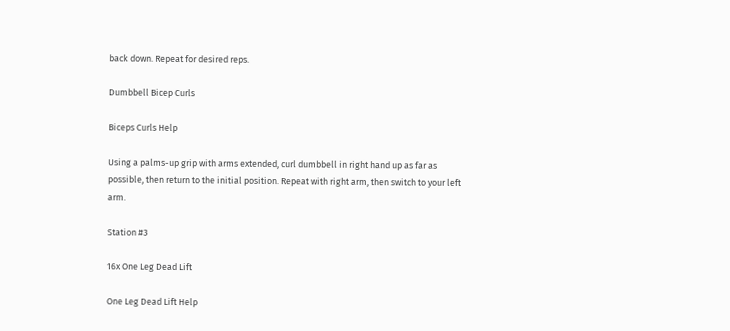back down. Repeat for desired reps.

Dumbbell Bicep Curls

Biceps Curls Help

Using a palms-up grip with arms extended, curl dumbbell in right hand up as far as possible, then return to the initial position. Repeat with right arm, then switch to your left arm.

Station #3

16x One Leg Dead Lift

One Leg Dead Lift Help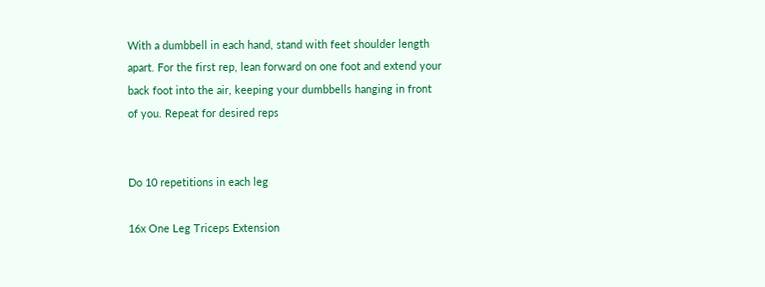With a dumbbell in each hand, stand with feet shoulder length apart. For the first rep, lean forward on one foot and extend your back foot into the air, keeping your dumbbells hanging in front of you. Repeat for desired reps


Do 10 repetitions in each leg

16x One Leg Triceps Extension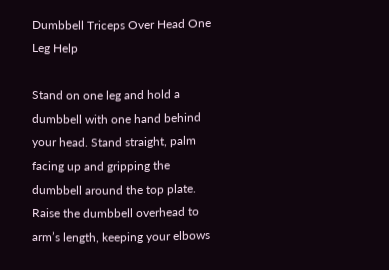Dumbbell Triceps Over Head One Leg Help

Stand on one leg and hold a dumbbell with one hand behind your head. Stand straight, palm facing up and gripping the dumbbell around the top plate. Raise the dumbbell overhead to arm’s length, keeping your elbows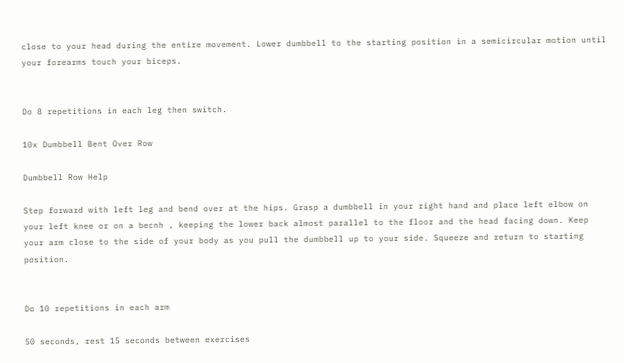close to your head during the entire movement. Lower dumbbell to the starting position in a semicircular motion until your forearms touch your biceps.


Do 8 repetitions in each leg then switch.

10x Dumbbell Bent Over Row

Dumbbell Row Help

Step forward with left leg and bend over at the hips. Grasp a dumbbell in your right hand and place left elbow on your left knee or on a becnh , keeping the lower back almost parallel to the floor and the head facing down. Keep your arm close to the side of your body as you pull the dumbbell up to your side. Squeeze and return to starting position.


Do 10 repetitions in each arm

50 seconds, rest 15 seconds between exercises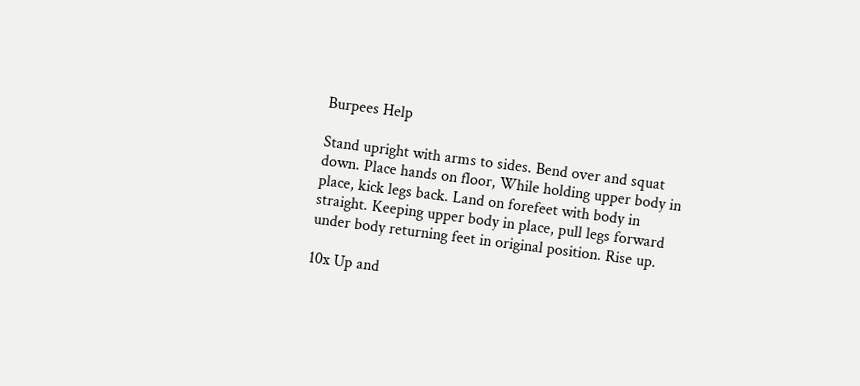Burpees Help

Stand upright with arms to sides. Bend over and squat down. Place hands on floor, While holding upper body in place, kick legs back. Land on forefeet with body in straight. Keeping upper body in place, pull legs forward under body returning feet in original position. Rise up.

10x Up and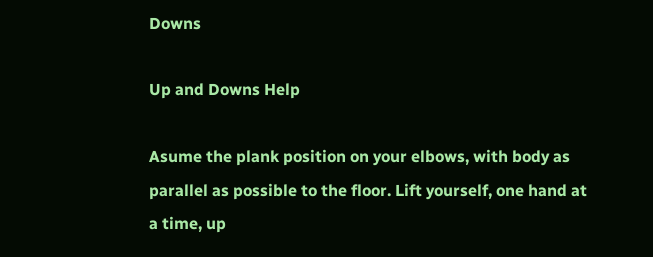Downs

Up and Downs Help

Asume the plank position on your elbows, with body as parallel as possible to the floor. Lift yourself, one hand at a time, up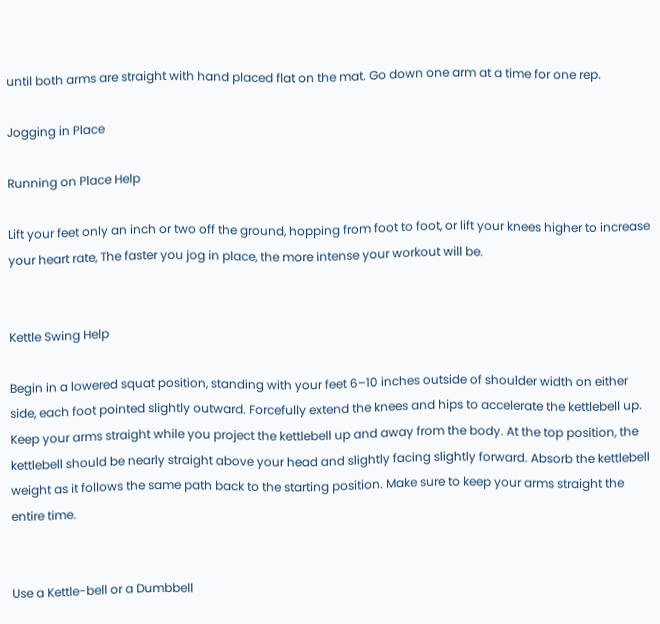until both arms are straight with hand placed flat on the mat. Go down one arm at a time for one rep.

Jogging in Place

Running on Place Help

Lift your feet only an inch or two off the ground, hopping from foot to foot, or lift your knees higher to increase your heart rate, The faster you jog in place, the more intense your workout will be.


Kettle Swing Help

Begin in a lowered squat position, standing with your feet 6–10 inches outside of shoulder width on either side, each foot pointed slightly outward. Forcefully extend the knees and hips to accelerate the kettlebell up. Keep your arms straight while you project the kettlebell up and away from the body. At the top position, the kettlebell should be nearly straight above your head and slightly facing slightly forward. Absorb the kettlebell weight as it follows the same path back to the starting position. Make sure to keep your arms straight the entire time.


Use a Kettle-bell or a Dumbbell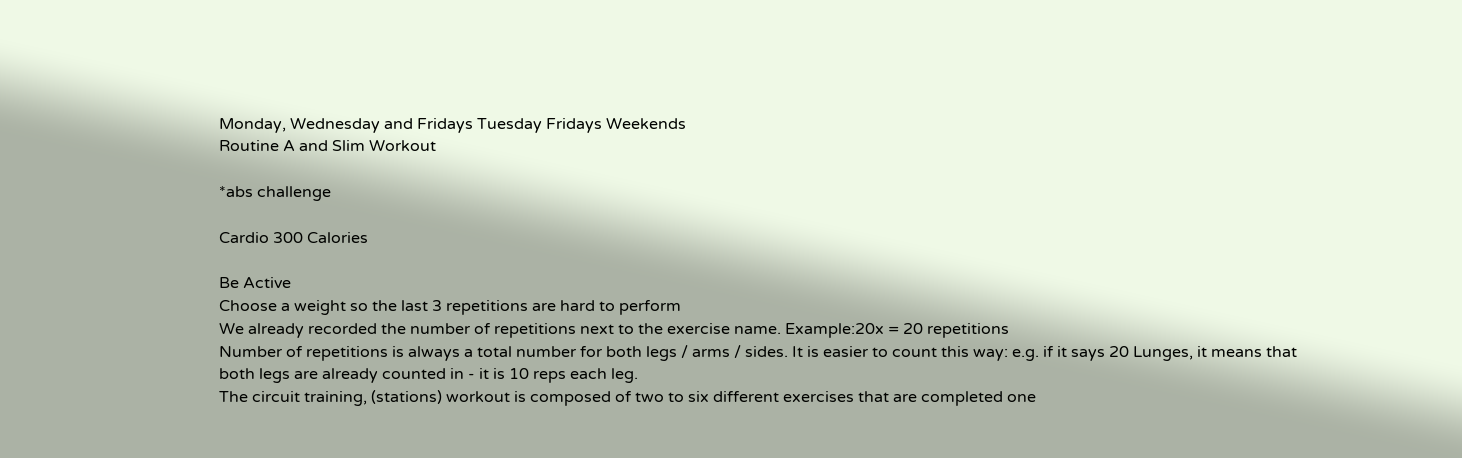Monday, Wednesday and Fridays Tuesday Fridays Weekends
Routine A and Slim Workout

*abs challenge

Cardio 300 Calories

Be Active
Choose a weight so the last 3 repetitions are hard to perform
We already recorded the number of repetitions next to the exercise name. Example:20x = 20 repetitions
Number of repetitions is always a total number for both legs / arms / sides. It is easier to count this way: e.g. if it says 20 Lunges, it means that both legs are already counted in - it is 10 reps each leg.
The circuit training, (stations) workout is composed of two to six different exercises that are completed one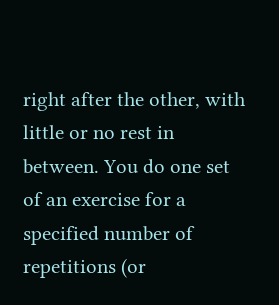right after the other, with little or no rest in between. You do one set of an exercise for a specified number of repetitions (or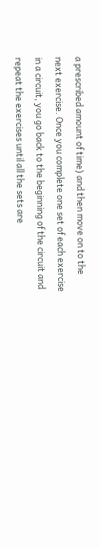a prescribed amount of time) and then move on to the next exercise. Once you complete one set of each exercise in a circuit, you go back to the beginning of the circuit and repeat the exercises until all the sets are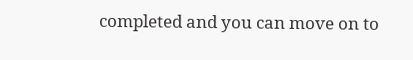completed and you can move on to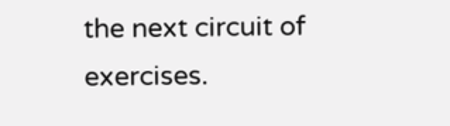the next circuit of exercises.